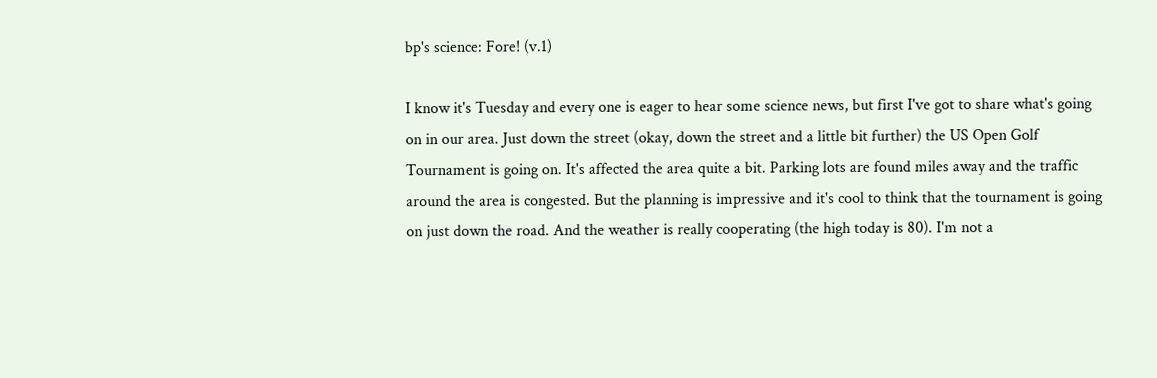bp's science: Fore! (v.1)

I know it's Tuesday and every one is eager to hear some science news, but first I've got to share what's going on in our area. Just down the street (okay, down the street and a little bit further) the US Open Golf Tournament is going on. It's affected the area quite a bit. Parking lots are found miles away and the traffic around the area is congested. But the planning is impressive and it's cool to think that the tournament is going on just down the road. And the weather is really cooperating (the high today is 80). I'm not a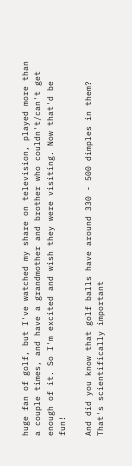huge fan of golf, but I've watched my share on television, played more than a couple times, and have a grandmother and brother who couldn't/can't get enough of it. So I'm excited and wish they were visiting. Now that'd be fun!

And did you know that golf balls have around 330 - 500 dimples in them? That's scientifically important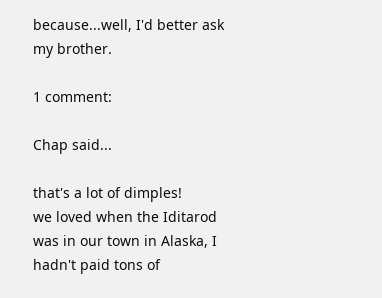because...well, I'd better ask my brother.

1 comment:

Chap said...

that's a lot of dimples!
we loved when the Iditarod was in our town in Alaska, I hadn't paid tons of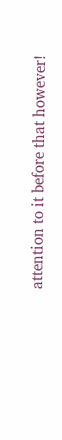attention to it before that however!